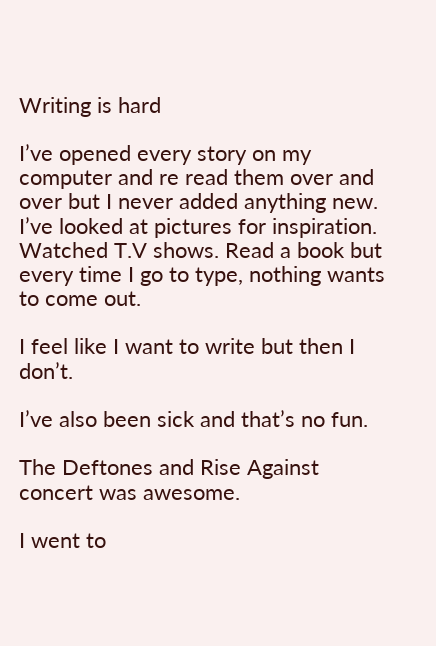Writing is hard

I’ve opened every story on my computer and re read them over and over but I never added anything new. I’ve looked at pictures for inspiration. Watched T.V shows. Read a book but every time I go to type, nothing wants to come out.

I feel like I want to write but then I don’t.

I’ve also been sick and that’s no fun.

The Deftones and Rise Against concert was awesome.

I went to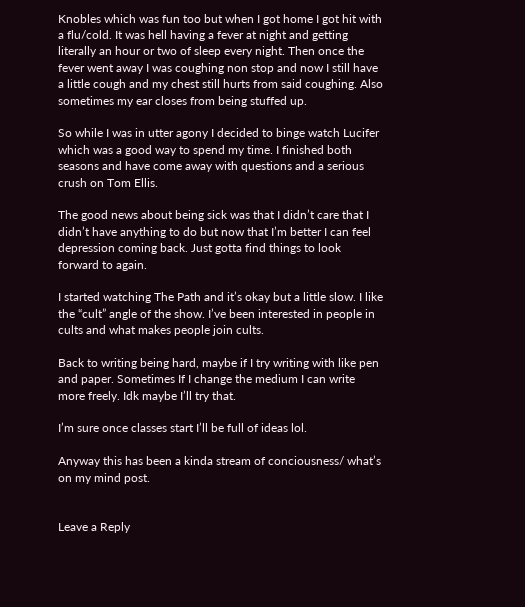Knobles which was fun too but when I got home I got hit with a flu/cold. It was hell having a fever at night and getting literally an hour or two of sleep every night. Then once the fever went away I was coughing non stop and now I still have a little cough and my chest still hurts from said coughing. Also sometimes my ear closes from being stuffed up.

So while I was in utter agony I decided to binge watch Lucifer which was a good way to spend my time. I finished both seasons and have come away with questions and a serious crush on Tom Ellis.

The good news about being sick was that I didn’t care that I didn’t have anything to do but now that I’m better I can feel depression coming back. Just gotta find things to look forward to again.

I started watching The Path and it’s okay but a little slow. I like the “cult” angle of the show. I’ve been interested in people in cults and what makes people join cults.

Back to writing being hard, maybe if I try writing with like pen and paper. Sometimes If I change the medium I can write more freely. Idk maybe I’ll try that.

I’m sure once classes start I’ll be full of ideas lol.

Anyway this has been a kinda stream of conciousness/ what’s on my mind post.


Leave a Reply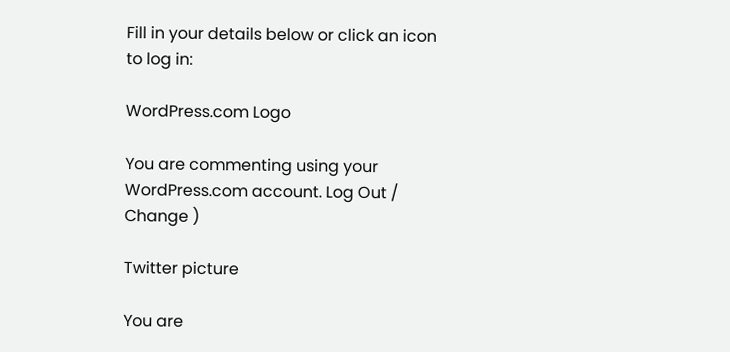Fill in your details below or click an icon to log in:

WordPress.com Logo

You are commenting using your WordPress.com account. Log Out / Change )

Twitter picture

You are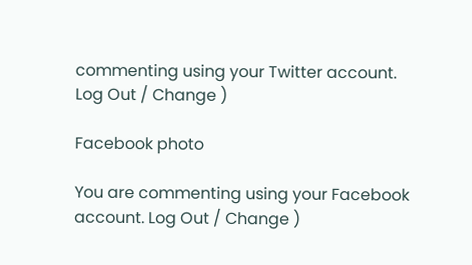commenting using your Twitter account. Log Out / Change )

Facebook photo

You are commenting using your Facebook account. Log Out / Change )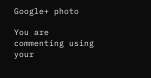Google+ photo

You are commenting using your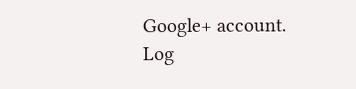Google+ account. Log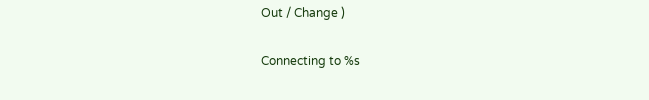Out / Change )

Connecting to %s